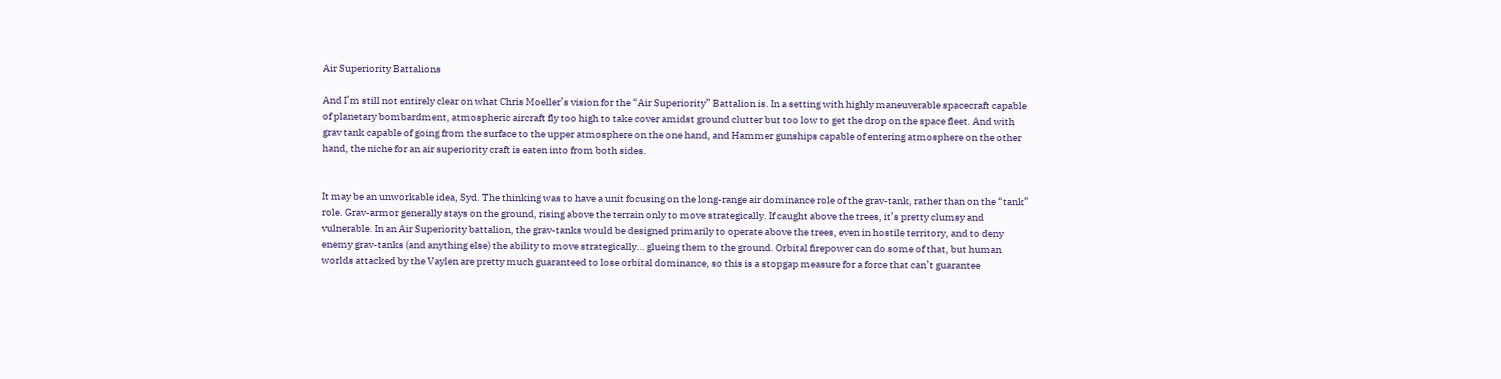Air Superiority Battalions

And I’m still not entirely clear on what Chris Moeller’s vision for the “Air Superiority” Battalion is. In a setting with highly maneuverable spacecraft capable of planetary bombardment, atmospheric aircraft fly too high to take cover amidst ground clutter but too low to get the drop on the space fleet. And with grav tank capable of going from the surface to the upper atmosphere on the one hand, and Hammer gunships capable of entering atmosphere on the other hand, the niche for an air superiority craft is eaten into from both sides.


It may be an unworkable idea, Syd. The thinking was to have a unit focusing on the long-range air dominance role of the grav-tank, rather than on the “tank” role. Grav-armor generally stays on the ground, rising above the terrain only to move strategically. If caught above the trees, it’s pretty clumsy and vulnerable. In an Air Superiority battalion, the grav-tanks would be designed primarily to operate above the trees, even in hostile territory, and to deny enemy grav-tanks (and anything else) the ability to move strategically… glueing them to the ground. Orbital firepower can do some of that, but human worlds attacked by the Vaylen are pretty much guaranteed to lose orbital dominance, so this is a stopgap measure for a force that can’t guarantee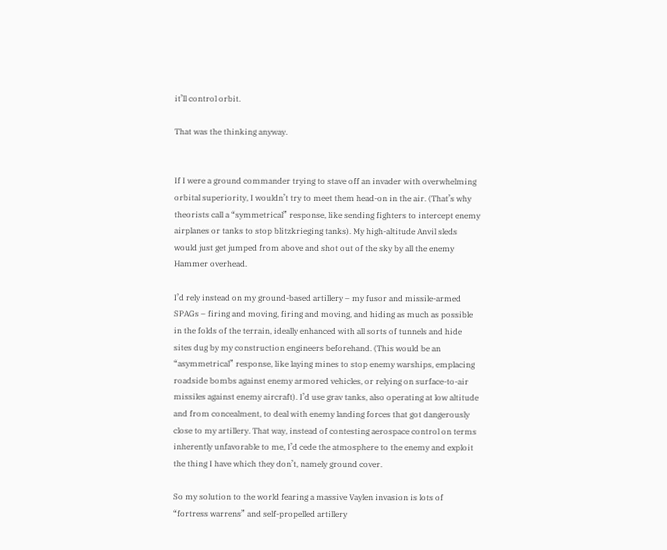it’ll control orbit.

That was the thinking anyway.


If I were a ground commander trying to stave off an invader with overwhelming orbital superiority, I wouldn’t try to meet them head-on in the air. (That’s why theorists call a “symmetrical” response, like sending fighters to intercept enemy airplanes or tanks to stop blitzkrieging tanks). My high-altitude Anvil sleds would just get jumped from above and shot out of the sky by all the enemy Hammer overhead.

I’d rely instead on my ground-based artillery – my fusor and missile-armed SPAGs – firing and moving, firing and moving, and hiding as much as possible in the folds of the terrain, ideally enhanced with all sorts of tunnels and hide sites dug by my construction engineers beforehand. (This would be an “asymmetrical” response, like laying mines to stop enemy warships, emplacing roadside bombs against enemy armored vehicles, or relying on surface-to-air missiles against enemy aircraft). I’d use grav tanks, also operating at low altitude and from concealment, to deal with enemy landing forces that got dangerously close to my artillery. That way, instead of contesting aerospace control on terms inherently unfavorable to me, I’d cede the atmosphere to the enemy and exploit the thing I have which they don’t, namely ground cover.

So my solution to the world fearing a massive Vaylen invasion is lots of “fortress warrens” and self-propelled artillery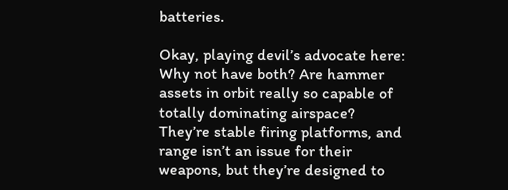batteries.

Okay, playing devil’s advocate here: Why not have both? Are hammer assets in orbit really so capable of totally dominating airspace? They’re stable firing platforms, and range isn’t an issue for their weapons, but they’re designed to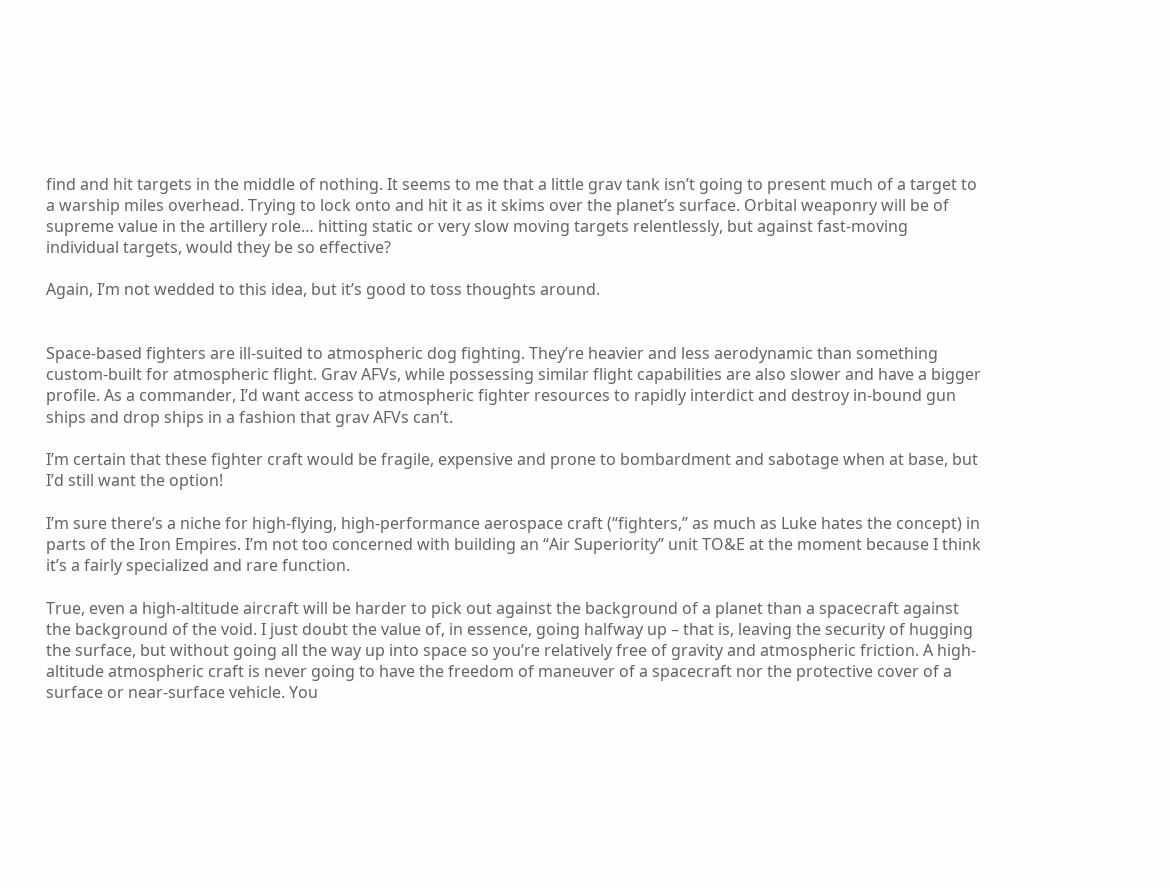find and hit targets in the middle of nothing. It seems to me that a little grav tank isn’t going to present much of a target to a warship miles overhead. Trying to lock onto and hit it as it skims over the planet’s surface. Orbital weaponry will be of supreme value in the artillery role… hitting static or very slow moving targets relentlessly, but against fast-moving individual targets, would they be so effective?

Again, I’m not wedded to this idea, but it’s good to toss thoughts around.


Space-based fighters are ill-suited to atmospheric dog fighting. They’re heavier and less aerodynamic than something custom-built for atmospheric flight. Grav AFVs, while possessing similar flight capabilities are also slower and have a bigger profile. As a commander, I’d want access to atmospheric fighter resources to rapidly interdict and destroy in-bound gun ships and drop ships in a fashion that grav AFVs can’t.

I’m certain that these fighter craft would be fragile, expensive and prone to bombardment and sabotage when at base, but I’d still want the option!

I’m sure there’s a niche for high-flying, high-performance aerospace craft (“fighters,” as much as Luke hates the concept) in parts of the Iron Empires. I’m not too concerned with building an “Air Superiority” unit TO&E at the moment because I think it’s a fairly specialized and rare function.

True, even a high-altitude aircraft will be harder to pick out against the background of a planet than a spacecraft against the background of the void. I just doubt the value of, in essence, going halfway up – that is, leaving the security of hugging the surface, but without going all the way up into space so you’re relatively free of gravity and atmospheric friction. A high-altitude atmospheric craft is never going to have the freedom of maneuver of a spacecraft nor the protective cover of a surface or near-surface vehicle. You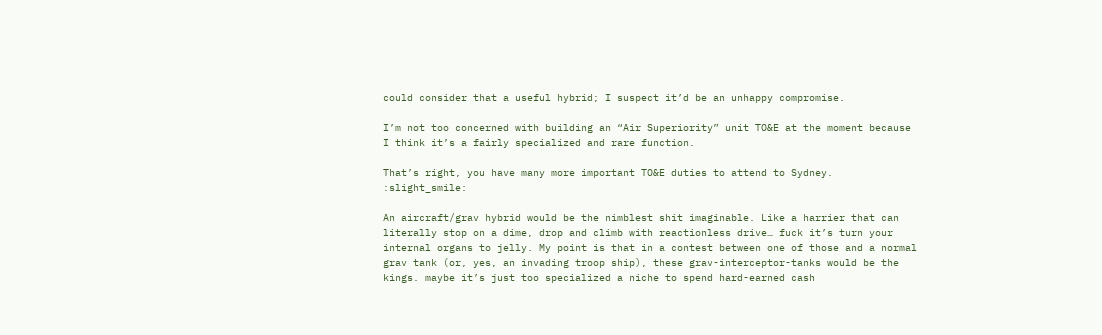could consider that a useful hybrid; I suspect it’d be an unhappy compromise.

I’m not too concerned with building an “Air Superiority” unit TO&E at the moment because I think it’s a fairly specialized and rare function.

That’s right, you have many more important TO&E duties to attend to Sydney. :slight_smile:

An aircraft/grav hybrid would be the nimblest shit imaginable. Like a harrier that can literally stop on a dime, drop and climb with reactionless drive… fuck it’s turn your internal organs to jelly. My point is that in a contest between one of those and a normal grav tank (or, yes, an invading troop ship), these grav-interceptor-tanks would be the kings. maybe it’s just too specialized a niche to spend hard-earned cash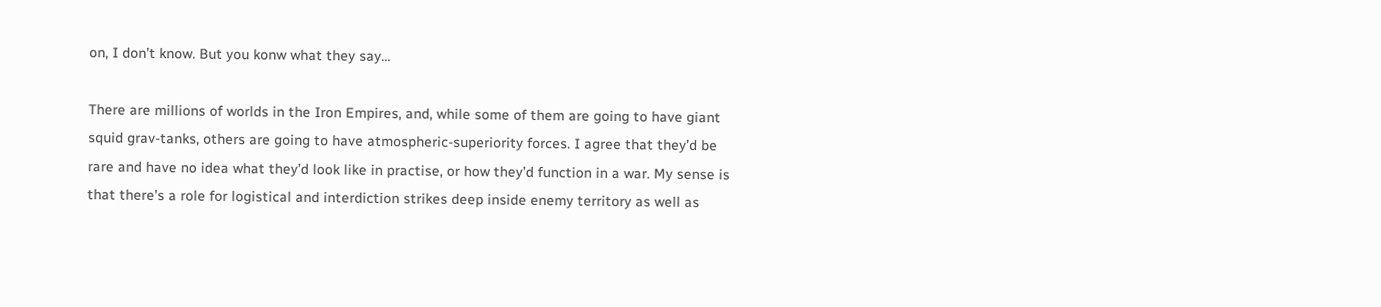on, I don’t know. But you konw what they say…

There are millions of worlds in the Iron Empires, and, while some of them are going to have giant squid grav-tanks, others are going to have atmospheric-superiority forces. I agree that they’d be rare and have no idea what they’d look like in practise, or how they’d function in a war. My sense is that there’s a role for logistical and interdiction strikes deep inside enemy territory as well as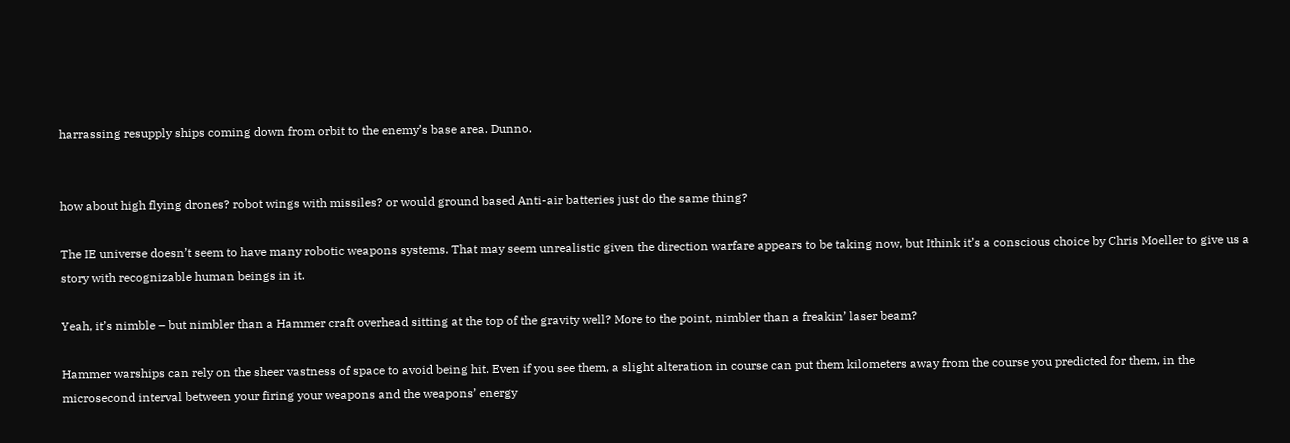harrassing resupply ships coming down from orbit to the enemy’s base area. Dunno.


how about high flying drones? robot wings with missiles? or would ground based Anti-air batteries just do the same thing?

The IE universe doesn’t seem to have many robotic weapons systems. That may seem unrealistic given the direction warfare appears to be taking now, but Ithink it’s a conscious choice by Chris Moeller to give us a story with recognizable human beings in it.

Yeah, it’s nimble – but nimbler than a Hammer craft overhead sitting at the top of the gravity well? More to the point, nimbler than a freakin’ laser beam?

Hammer warships can rely on the sheer vastness of space to avoid being hit. Even if you see them, a slight alteration in course can put them kilometers away from the course you predicted for them, in the microsecond interval between your firing your weapons and the weapons’ energy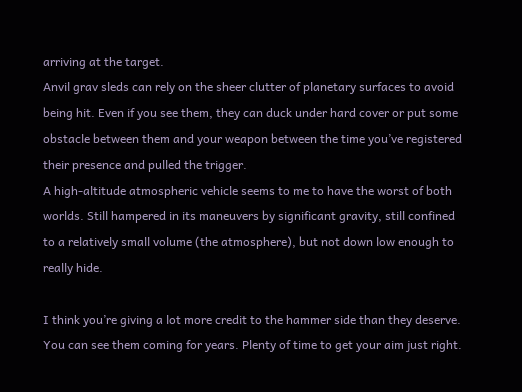arriving at the target.
Anvil grav sleds can rely on the sheer clutter of planetary surfaces to avoid being hit. Even if you see them, they can duck under hard cover or put some obstacle between them and your weapon between the time you’ve registered their presence and pulled the trigger.
A high-altitude atmospheric vehicle seems to me to have the worst of both worlds. Still hampered in its maneuvers by significant gravity, still confined to a relatively small volume (the atmosphere), but not down low enough to really hide.

I think you’re giving a lot more credit to the hammer side than they deserve. You can see them coming for years. Plenty of time to get your aim just right.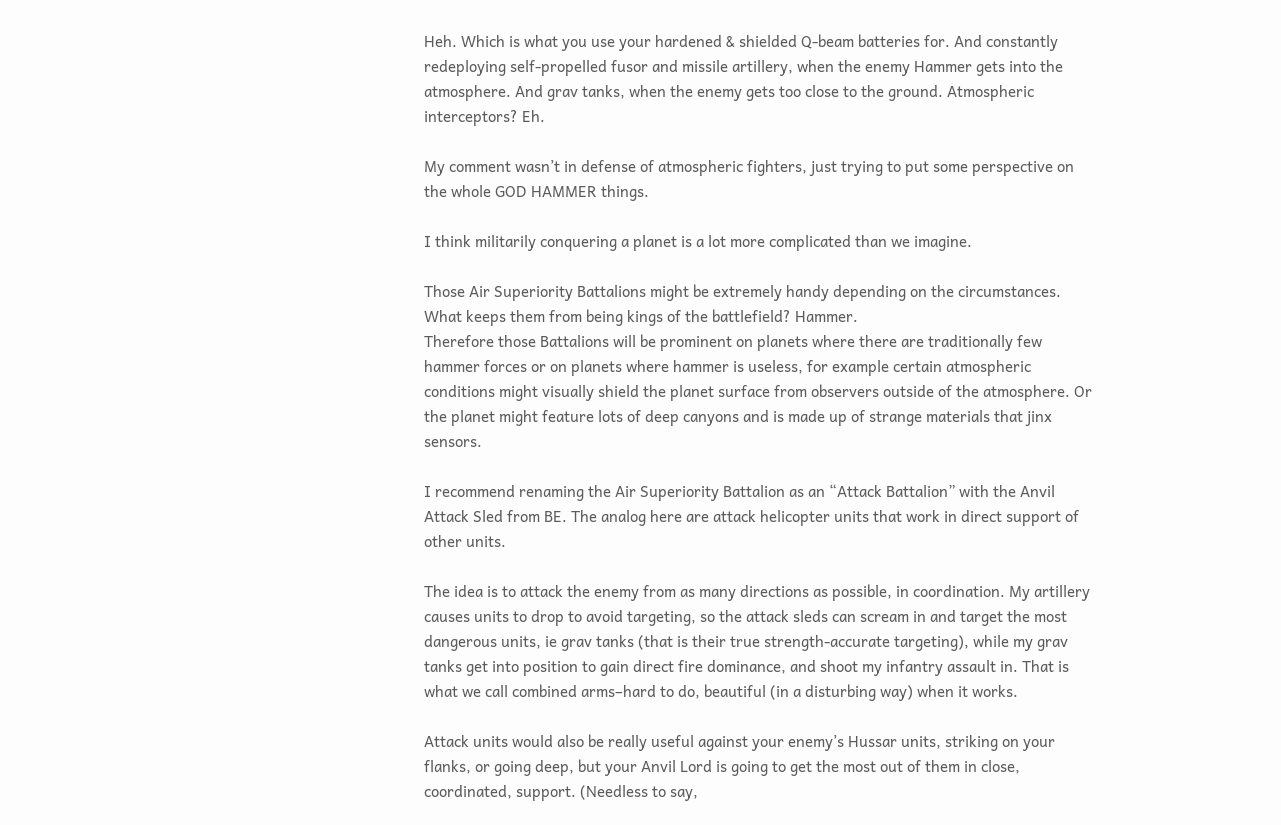Heh. Which is what you use your hardened & shielded Q-beam batteries for. And constantly redeploying self-propelled fusor and missile artillery, when the enemy Hammer gets into the atmosphere. And grav tanks, when the enemy gets too close to the ground. Atmospheric interceptors? Eh.

My comment wasn’t in defense of atmospheric fighters, just trying to put some perspective on the whole GOD HAMMER things.

I think militarily conquering a planet is a lot more complicated than we imagine.

Those Air Superiority Battalions might be extremely handy depending on the circumstances.
What keeps them from being kings of the battlefield? Hammer.
Therefore those Battalions will be prominent on planets where there are traditionally few hammer forces or on planets where hammer is useless, for example certain atmospheric conditions might visually shield the planet surface from observers outside of the atmosphere. Or the planet might feature lots of deep canyons and is made up of strange materials that jinx sensors.

I recommend renaming the Air Superiority Battalion as an “Attack Battalion” with the Anvil Attack Sled from BE. The analog here are attack helicopter units that work in direct support of other units.

The idea is to attack the enemy from as many directions as possible, in coordination. My artillery causes units to drop to avoid targeting, so the attack sleds can scream in and target the most dangerous units, ie grav tanks (that is their true strength-accurate targeting), while my grav tanks get into position to gain direct fire dominance, and shoot my infantry assault in. That is what we call combined arms–hard to do, beautiful (in a disturbing way) when it works.

Attack units would also be really useful against your enemy’s Hussar units, striking on your flanks, or going deep, but your Anvil Lord is going to get the most out of them in close, coordinated, support. (Needless to say,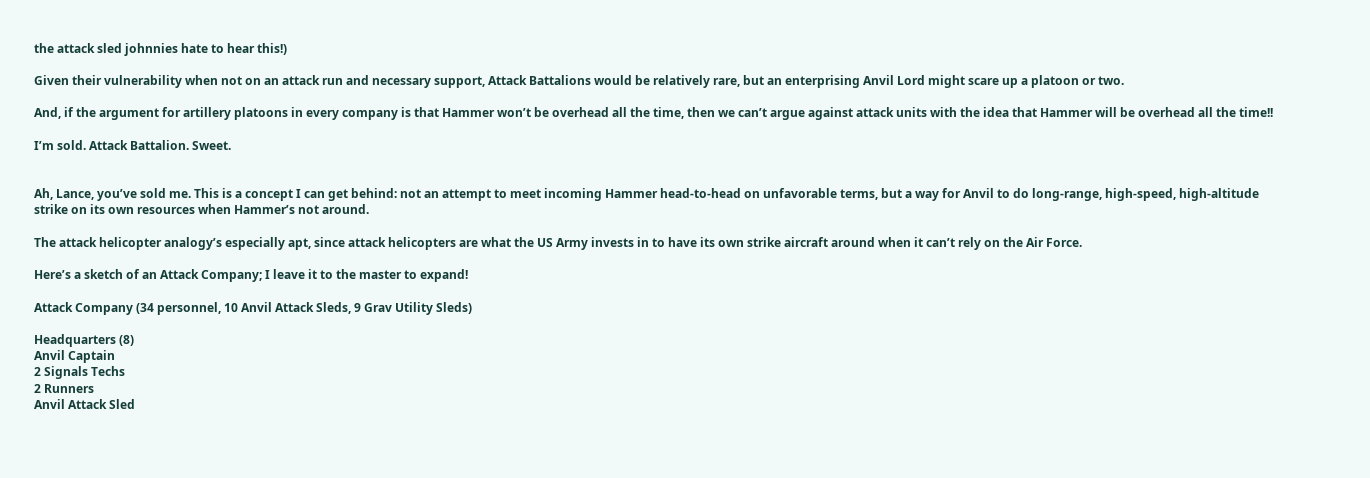the attack sled johnnies hate to hear this!)

Given their vulnerability when not on an attack run and necessary support, Attack Battalions would be relatively rare, but an enterprising Anvil Lord might scare up a platoon or two.

And, if the argument for artillery platoons in every company is that Hammer won’t be overhead all the time, then we can’t argue against attack units with the idea that Hammer will be overhead all the time!!

I’m sold. Attack Battalion. Sweet.


Ah, Lance, you’ve sold me. This is a concept I can get behind: not an attempt to meet incoming Hammer head-to-head on unfavorable terms, but a way for Anvil to do long-range, high-speed, high-altitude strike on its own resources when Hammer’s not around.

The attack helicopter analogy’s especially apt, since attack helicopters are what the US Army invests in to have its own strike aircraft around when it can’t rely on the Air Force.

Here’s a sketch of an Attack Company; I leave it to the master to expand!

Attack Company (34 personnel, 10 Anvil Attack Sleds, 9 Grav Utility Sleds)

Headquarters (8)
Anvil Captain
2 Signals Techs
2 Runners
Anvil Attack Sled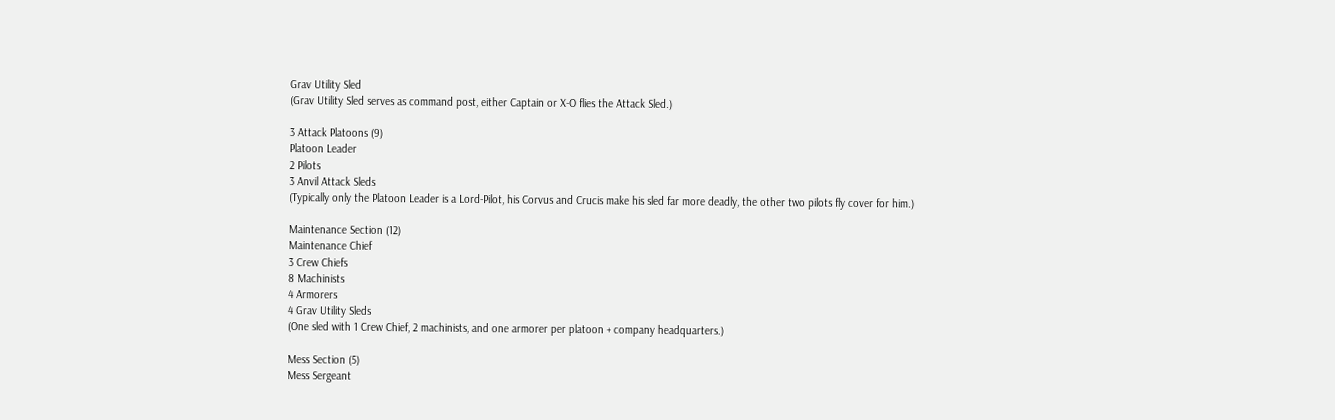Grav Utility Sled
(Grav Utility Sled serves as command post, either Captain or X-O flies the Attack Sled.)

3 Attack Platoons (9)
Platoon Leader
2 Pilots
3 Anvil Attack Sleds
(Typically only the Platoon Leader is a Lord-Pilot, his Corvus and Crucis make his sled far more deadly, the other two pilots fly cover for him.)

Maintenance Section (12)
Maintenance Chief
3 Crew Chiefs
8 Machinists
4 Armorers
4 Grav Utility Sleds
(One sled with 1 Crew Chief, 2 machinists, and one armorer per platoon + company headquarters.)

Mess Section (5)
Mess Sergeant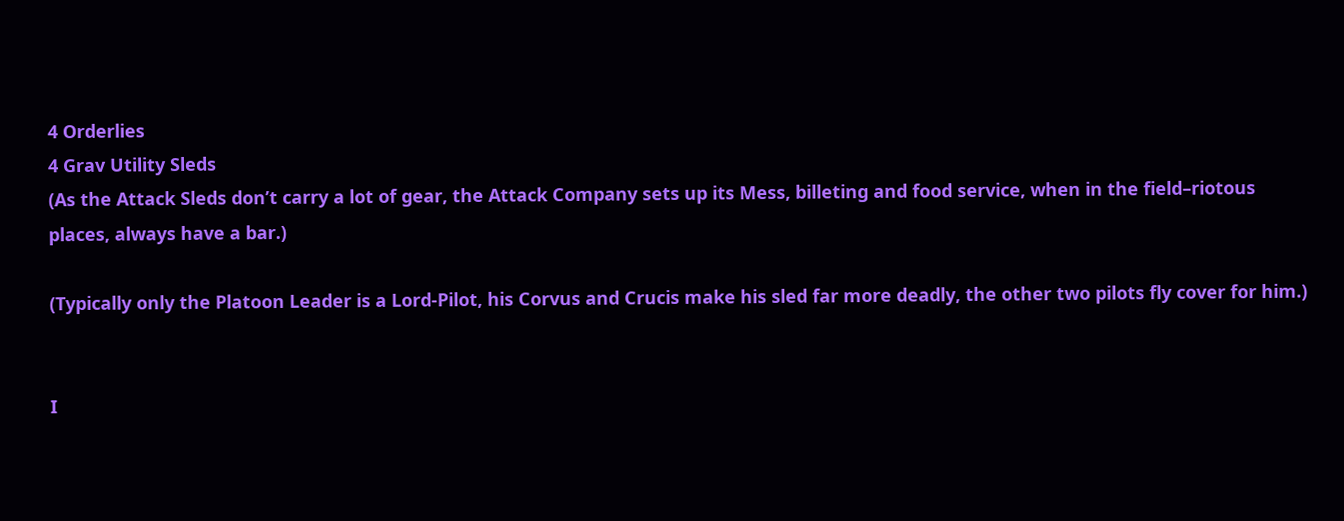4 Orderlies
4 Grav Utility Sleds
(As the Attack Sleds don’t carry a lot of gear, the Attack Company sets up its Mess, billeting and food service, when in the field–riotous places, always have a bar.)

(Typically only the Platoon Leader is a Lord-Pilot, his Corvus and Crucis make his sled far more deadly, the other two pilots fly cover for him.)


I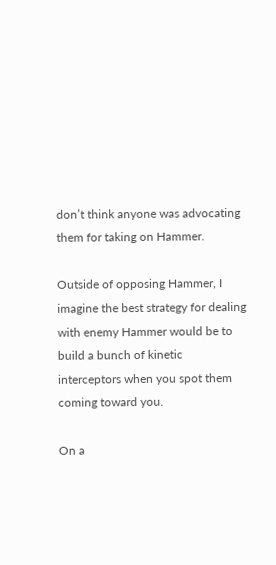don’t think anyone was advocating them for taking on Hammer.

Outside of opposing Hammer, I imagine the best strategy for dealing with enemy Hammer would be to build a bunch of kinetic interceptors when you spot them coming toward you.

On a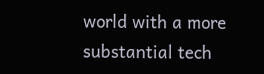world with a more substantial tech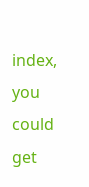index, you could get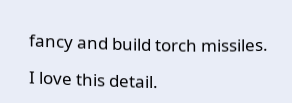fancy and build torch missiles.

I love this detail.